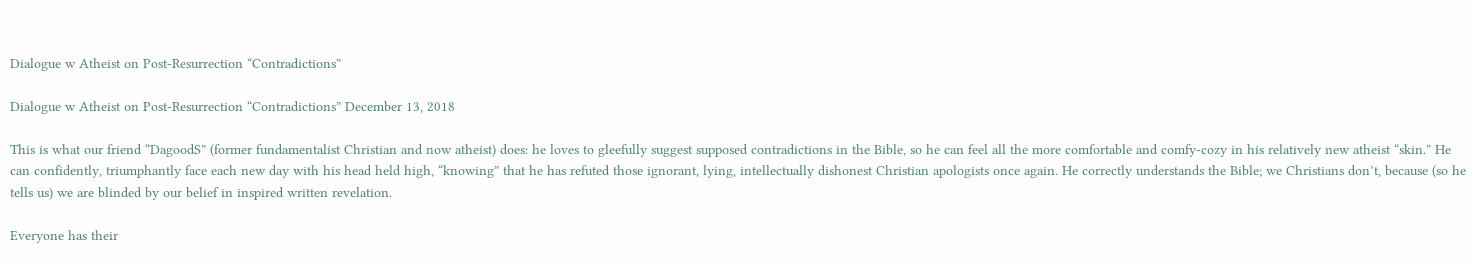Dialogue w Atheist on Post-Resurrection “Contradictions”

Dialogue w Atheist on Post-Resurrection “Contradictions” December 13, 2018

This is what our friend “DagoodS” (former fundamentalist Christian and now atheist) does: he loves to gleefully suggest supposed contradictions in the Bible, so he can feel all the more comfortable and comfy-cozy in his relatively new atheist “skin.” He can confidently, triumphantly face each new day with his head held high, “knowing” that he has refuted those ignorant, lying, intellectually dishonest Christian apologists once again. He correctly understands the Bible; we Christians don’t, because (so he tells us) we are blinded by our belief in inspired written revelation.

Everyone has their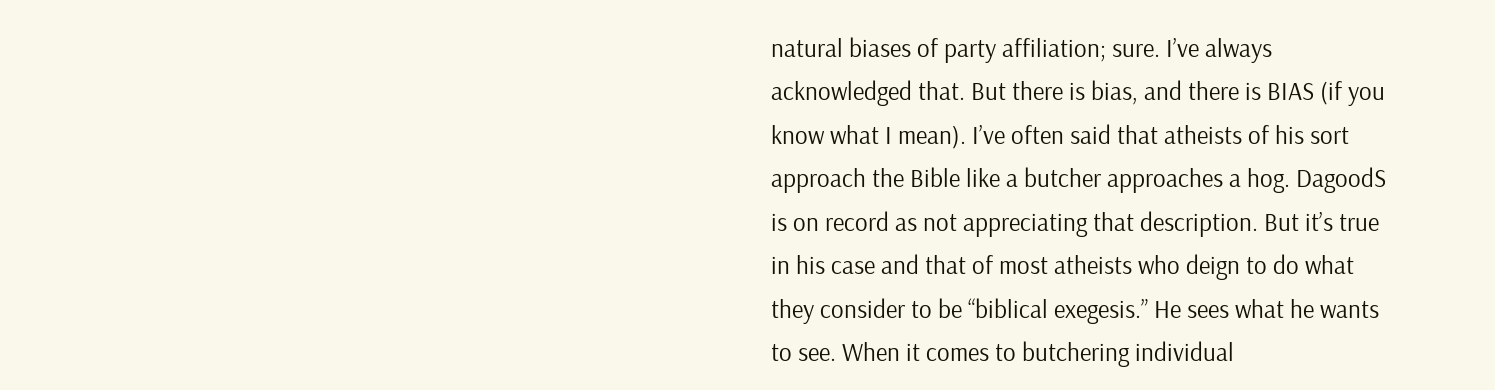natural biases of party affiliation; sure. I’ve always acknowledged that. But there is bias, and there is BIAS (if you know what I mean). I’ve often said that atheists of his sort approach the Bible like a butcher approaches a hog. DagoodS is on record as not appreciating that description. But it’s true in his case and that of most atheists who deign to do what they consider to be “biblical exegesis.” He sees what he wants to see. When it comes to butchering individual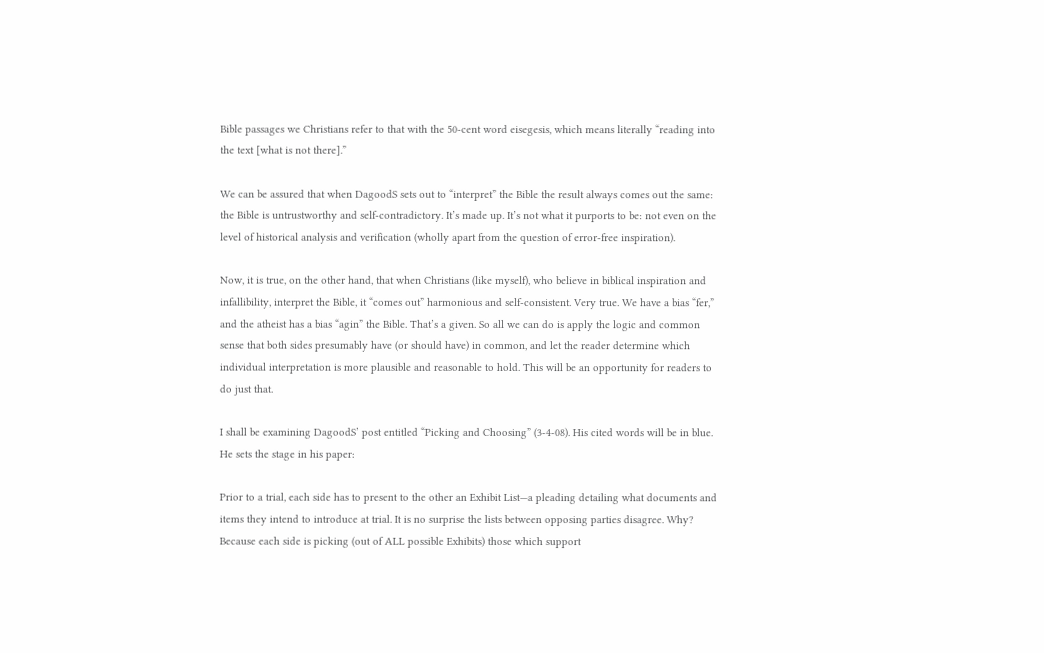Bible passages we Christians refer to that with the 50-cent word eisegesis, which means literally “reading into the text [what is not there].”

We can be assured that when DagoodS sets out to “interpret” the Bible the result always comes out the same: the Bible is untrustworthy and self-contradictory. It’s made up. It’s not what it purports to be: not even on the level of historical analysis and verification (wholly apart from the question of error-free inspiration).

Now, it is true, on the other hand, that when Christians (like myself), who believe in biblical inspiration and infallibility, interpret the Bible, it “comes out” harmonious and self-consistent. Very true. We have a bias “fer,” and the atheist has a bias “agin” the Bible. That’s a given. So all we can do is apply the logic and common sense that both sides presumably have (or should have) in common, and let the reader determine which individual interpretation is more plausible and reasonable to hold. This will be an opportunity for readers to do just that.

I shall be examining DagoodS’ post entitled “Picking and Choosing” (3-4-08). His cited words will be in blue. He sets the stage in his paper:

Prior to a trial, each side has to present to the other an Exhibit List—a pleading detailing what documents and items they intend to introduce at trial. It is no surprise the lists between opposing parties disagree. Why? Because each side is picking (out of ALL possible Exhibits) those which support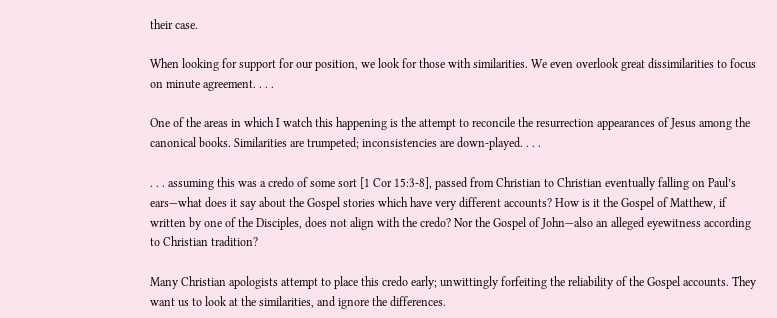their case.

When looking for support for our position, we look for those with similarities. We even overlook great dissimilarities to focus on minute agreement. . . .

One of the areas in which I watch this happening is the attempt to reconcile the resurrection appearances of Jesus among the canonical books. Similarities are trumpeted; inconsistencies are down-played. . . .

. . . assuming this was a credo of some sort [1 Cor 15:3-8], passed from Christian to Christian eventually falling on Paul’s ears—what does it say about the Gospel stories which have very different accounts? How is it the Gospel of Matthew, if written by one of the Disciples, does not align with the credo? Nor the Gospel of John—also an alleged eyewitness according to Christian tradition?

Many Christian apologists attempt to place this credo early; unwittingly forfeiting the reliability of the Gospel accounts. They want us to look at the similarities, and ignore the differences.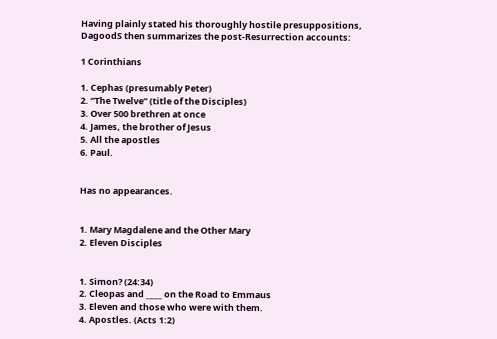Having plainly stated his thoroughly hostile presuppositions, DagoodS then summarizes the post-Resurrection accounts:

1 Corinthians

1. Cephas (presumably Peter)
2. “The Twelve” (title of the Disciples)
3. Over 500 brethren at once
4. James, the brother of Jesus
5. All the apostles
6. Paul.


Has no appearances.


1. Mary Magdalene and the Other Mary
2. Eleven Disciples


1. Simon? (24:34)
2. Cleopas and ____ on the Road to Emmaus
3. Eleven and those who were with them.
4. Apostles. (Acts 1:2)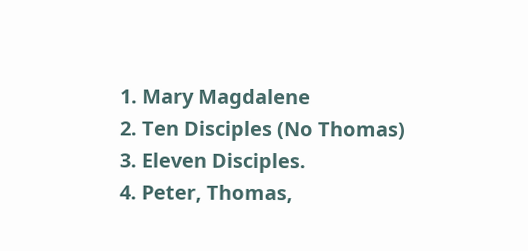1. Mary Magdalene
2. Ten Disciples (No Thomas)
3. Eleven Disciples.
4. Peter, Thomas,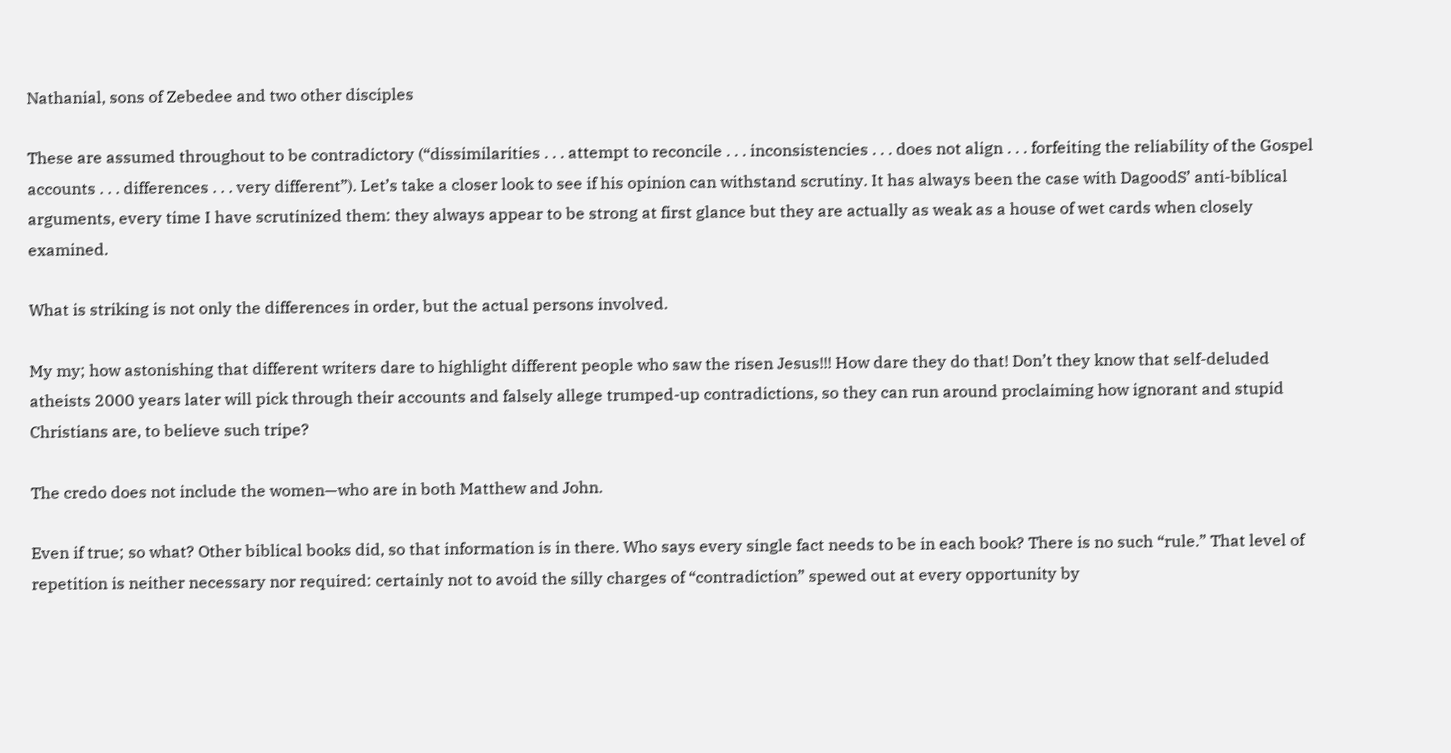Nathanial, sons of Zebedee and two other disciples

These are assumed throughout to be contradictory (“dissimilarities . . . attempt to reconcile . . . inconsistencies . . . does not align . . . forfeiting the reliability of the Gospel accounts . . . differences . . . very different”). Let’s take a closer look to see if his opinion can withstand scrutiny. It has always been the case with DagoodS’ anti-biblical arguments, every time I have scrutinized them: they always appear to be strong at first glance but they are actually as weak as a house of wet cards when closely examined.

What is striking is not only the differences in order, but the actual persons involved.

My my; how astonishing that different writers dare to highlight different people who saw the risen Jesus!!! How dare they do that! Don’t they know that self-deluded atheists 2000 years later will pick through their accounts and falsely allege trumped-up contradictions, so they can run around proclaiming how ignorant and stupid Christians are, to believe such tripe?

The credo does not include the women—who are in both Matthew and John.

Even if true; so what? Other biblical books did, so that information is in there. Who says every single fact needs to be in each book? There is no such “rule.” That level of repetition is neither necessary nor required: certainly not to avoid the silly charges of “contradiction” spewed out at every opportunity by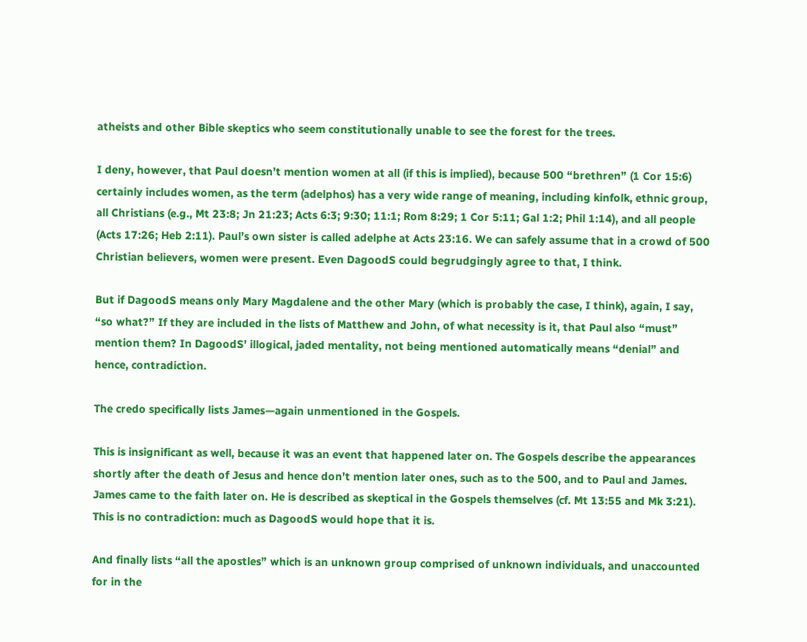atheists and other Bible skeptics who seem constitutionally unable to see the forest for the trees.

I deny, however, that Paul doesn’t mention women at all (if this is implied), because 500 “brethren” (1 Cor 15:6) certainly includes women, as the term (adelphos) has a very wide range of meaning, including kinfolk, ethnic group, all Christians (e.g., Mt 23:8; Jn 21:23; Acts 6:3; 9:30; 11:1; Rom 8:29; 1 Cor 5:11; Gal 1:2; Phil 1:14), and all people (Acts 17:26; Heb 2:11). Paul’s own sister is called adelphe at Acts 23:16. We can safely assume that in a crowd of 500 Christian believers, women were present. Even DagoodS could begrudgingly agree to that, I think.

But if DagoodS means only Mary Magdalene and the other Mary (which is probably the case, I think), again, I say, “so what?” If they are included in the lists of Matthew and John, of what necessity is it, that Paul also “must” mention them? In DagoodS’ illogical, jaded mentality, not being mentioned automatically means “denial” and hence, contradiction.

The credo specifically lists James—again unmentioned in the Gospels.

This is insignificant as well, because it was an event that happened later on. The Gospels describe the appearances shortly after the death of Jesus and hence don’t mention later ones, such as to the 500, and to Paul and James. James came to the faith later on. He is described as skeptical in the Gospels themselves (cf. Mt 13:55 and Mk 3:21). This is no contradiction: much as DagoodS would hope that it is.

And finally lists “all the apostles” which is an unknown group comprised of unknown individuals, and unaccounted for in the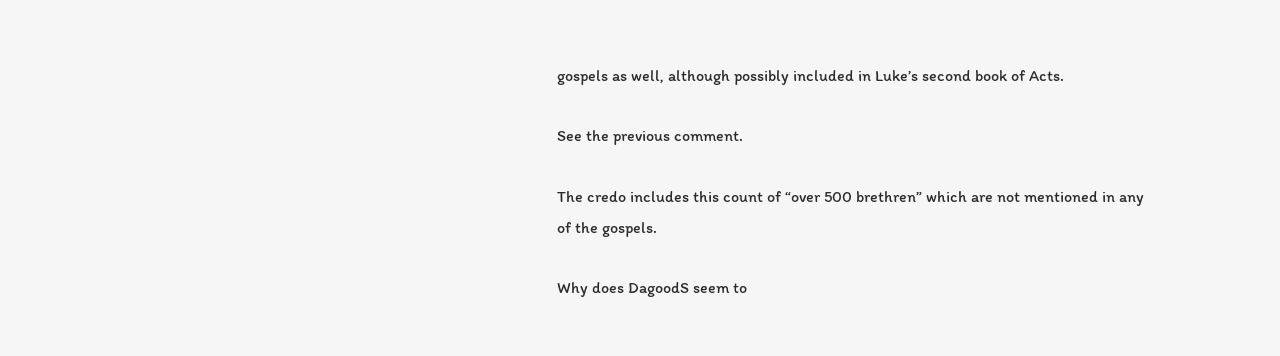gospels as well, although possibly included in Luke’s second book of Acts.

See the previous comment.

The credo includes this count of “over 500 brethren” which are not mentioned in any of the gospels.

Why does DagoodS seem to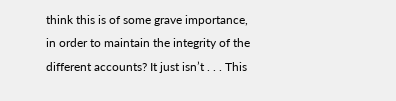think this is of some grave importance, in order to maintain the integrity of the different accounts? It just isn’t . . . This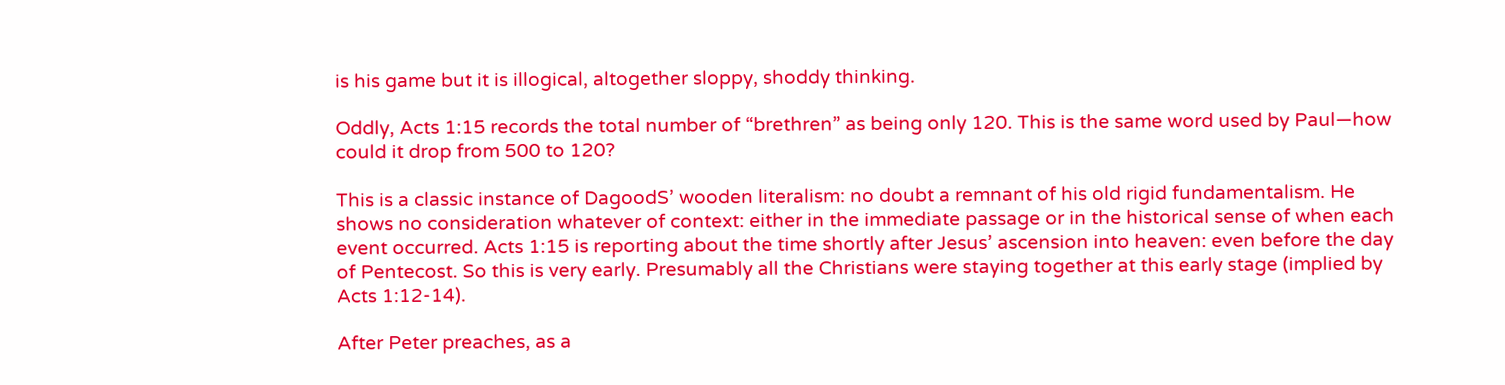is his game but it is illogical, altogether sloppy, shoddy thinking.

Oddly, Acts 1:15 records the total number of “brethren” as being only 120. This is the same word used by Paul—how could it drop from 500 to 120?

This is a classic instance of DagoodS’ wooden literalism: no doubt a remnant of his old rigid fundamentalism. He shows no consideration whatever of context: either in the immediate passage or in the historical sense of when each event occurred. Acts 1:15 is reporting about the time shortly after Jesus’ ascension into heaven: even before the day of Pentecost. So this is very early. Presumably all the Christians were staying together at this early stage (implied by Acts 1:12-14).

After Peter preaches, as a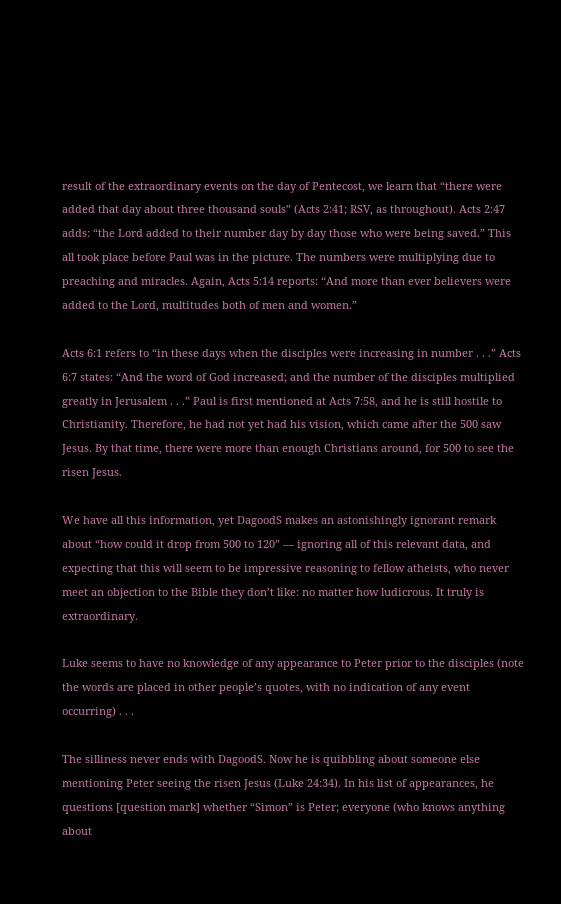result of the extraordinary events on the day of Pentecost, we learn that “there were added that day about three thousand souls” (Acts 2:41; RSV, as throughout). Acts 2:47 adds: “the Lord added to their number day by day those who were being saved.” This all took place before Paul was in the picture. The numbers were multiplying due to preaching and miracles. Again, Acts 5:14 reports: “And more than ever believers were added to the Lord, multitudes both of men and women.”

Acts 6:1 refers to “in these days when the disciples were increasing in number . . .” Acts 6:7 states: “And the word of God increased; and the number of the disciples multiplied greatly in Jerusalem . . .” Paul is first mentioned at Acts 7:58, and he is still hostile to Christianity. Therefore, he had not yet had his vision, which came after the 500 saw Jesus. By that time, there were more than enough Christians around, for 500 to see the risen Jesus.

We have all this information, yet DagoodS makes an astonishingly ignorant remark about “how could it drop from 500 to 120” — ignoring all of this relevant data, and expecting that this will seem to be impressive reasoning to fellow atheists, who never meet an objection to the Bible they don’t like: no matter how ludicrous. It truly is extraordinary.

Luke seems to have no knowledge of any appearance to Peter prior to the disciples (note the words are placed in other people’s quotes, with no indication of any event occurring) . . .

The silliness never ends with DagoodS. Now he is quibbling about someone else mentioning Peter seeing the risen Jesus (Luke 24:34). In his list of appearances, he questions [question mark] whether “Simon” is Peter; everyone (who knows anything about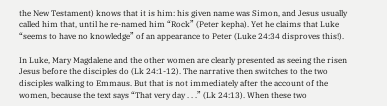the New Testament) knows that it is him: his given name was Simon, and Jesus usually called him that, until he re-named him “Rock” (Peter kepha). Yet he claims that Luke “seems to have no knowledge” of an appearance to Peter (Luke 24:34 disproves this!).

In Luke, Mary Magdalene and the other women are clearly presented as seeing the risen Jesus before the disciples do (Lk 24:1-12). The narrative then switches to the two disciples walking to Emmaus. But that is not immediately after the account of the women, because the text says “That very day . . .” (Lk 24:13). When these two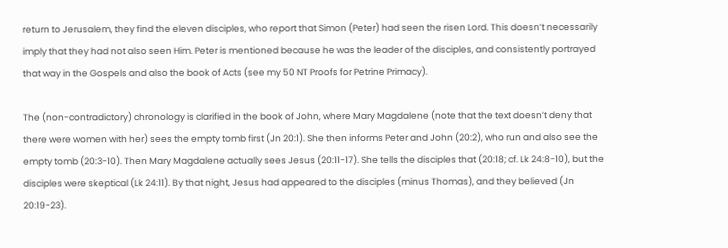return to Jerusalem, they find the eleven disciples, who report that Simon (Peter) had seen the risen Lord. This doesn’t necessarily imply that they had not also seen Him. Peter is mentioned because he was the leader of the disciples, and consistently portrayed that way in the Gospels and also the book of Acts (see my 50 NT Proofs for Petrine Primacy).

The (non-contradictory) chronology is clarified in the book of John, where Mary Magdalene (note that the text doesn’t deny that there were women with her) sees the empty tomb first (Jn 20:1). She then informs Peter and John (20:2), who run and also see the empty tomb (20:3-10). Then Mary Magdalene actually sees Jesus (20:11-17). She tells the disciples that (20:18; cf. Lk 24:8-10), but the disciples were skeptical (Lk 24:11). By that night, Jesus had appeared to the disciples (minus Thomas), and they believed (Jn 20:19-23).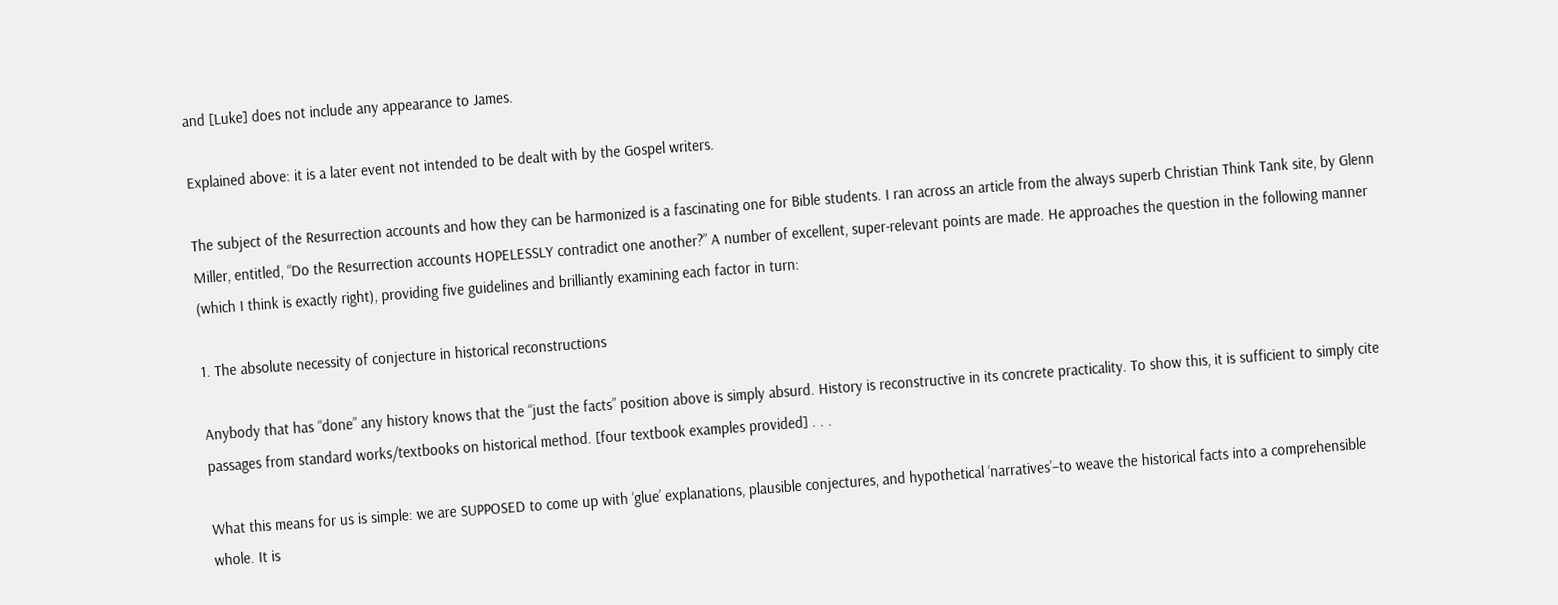and [Luke] does not include any appearance to James.

Explained above: it is a later event not intended to be dealt with by the Gospel writers.

The subject of the Resurrection accounts and how they can be harmonized is a fascinating one for Bible students. I ran across an article from the always superb Christian Think Tank site, by Glenn Miller, entitled, “Do the Resurrection accounts HOPELESSLY contradict one another?” A number of excellent, super-relevant points are made. He approaches the question in the following manner (which I think is exactly right), providing five guidelines and brilliantly examining each factor in turn:

1. The absolute necessity of conjecture in historical reconstructions

Anybody that has “done” any history knows that the “just the facts” position above is simply absurd. History is reconstructive in its concrete practicality. To show this, it is sufficient to simply cite passages from standard works/textbooks on historical method. [four textbook examples provided] . . .

What this means for us is simple: we are SUPPOSED to come up with ‘glue’ explanations, plausible conjectures, and hypothetical ‘narratives’–to weave the historical facts into a comprehensible whole. It is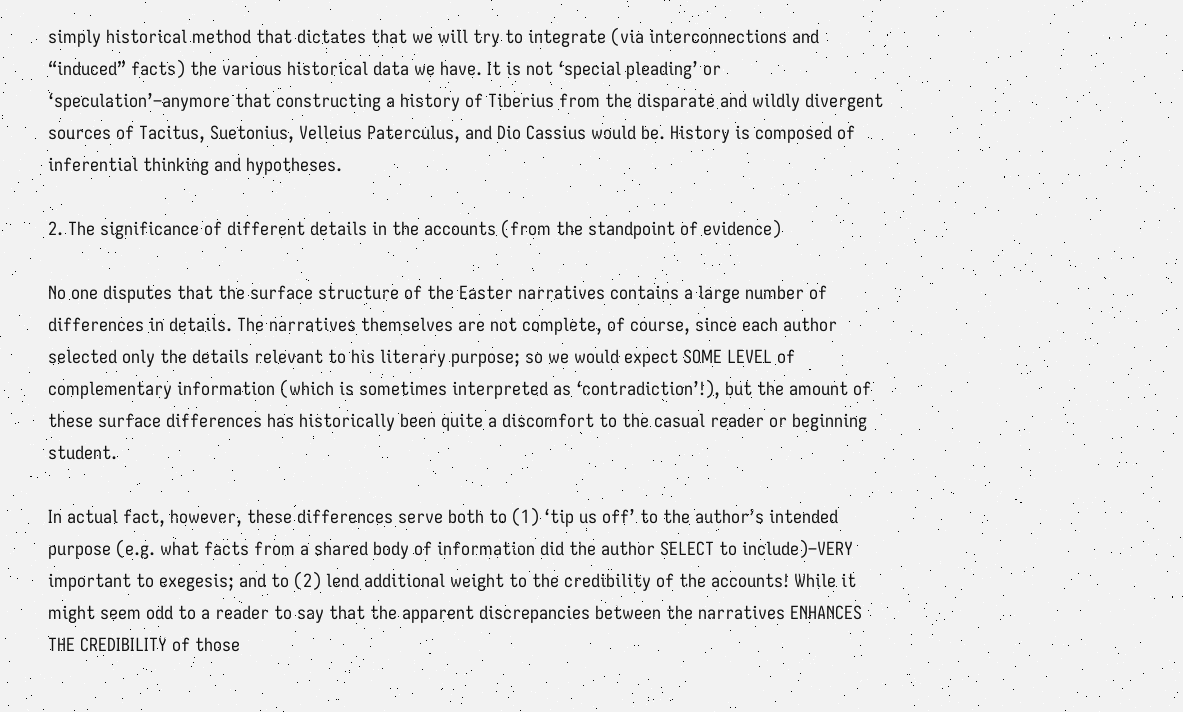simply historical method that dictates that we will try to integrate (via interconnections and “induced” facts) the various historical data we have. It is not ‘special pleading’ or ‘speculation’–anymore that constructing a history of Tiberius from the disparate and wildly divergent sources of Tacitus, Suetonius, Velleius Paterculus, and Dio Cassius would be. History is composed of inferential thinking and hypotheses.

2. The significance of different details in the accounts (from the standpoint of evidence)

No one disputes that the surface structure of the Easter narratives contains a large number of differences in details. The narratives themselves are not complete, of course, since each author selected only the details relevant to his literary purpose; so we would expect SOME LEVEL of complementary information (which is sometimes interpreted as ‘contradiction’!), but the amount of these surface differences has historically been quite a discomfort to the casual reader or beginning student.

In actual fact, however, these differences serve both to (1) ‘tip us off’ to the author’s intended purpose (e.g. what facts from a shared body of information did the author SELECT to include)–VERY important to exegesis; and to (2) lend additional weight to the credibility of the accounts! While it might seem odd to a reader to say that the apparent discrepancies between the narratives ENHANCES THE CREDIBILITY of those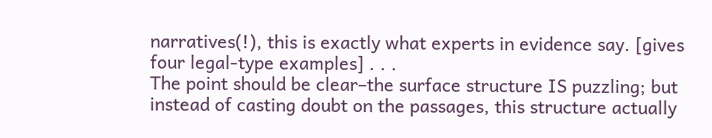narratives(!), this is exactly what experts in evidence say. [gives four legal-type examples] . . .
The point should be clear–the surface structure IS puzzling; but instead of casting doubt on the passages, this structure actually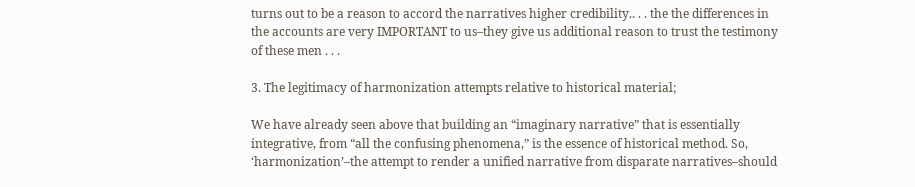turns out to be a reason to accord the narratives higher credibility.. . . the the differences in the accounts are very IMPORTANT to us–they give us additional reason to trust the testimony of these men . . .

3. The legitimacy of harmonization attempts relative to historical material;

We have already seen above that building an “imaginary narrative” that is essentially integrative, from “all the confusing phenomena,” is the essence of historical method. So, ‘harmonization’–the attempt to render a unified narrative from disparate narratives–should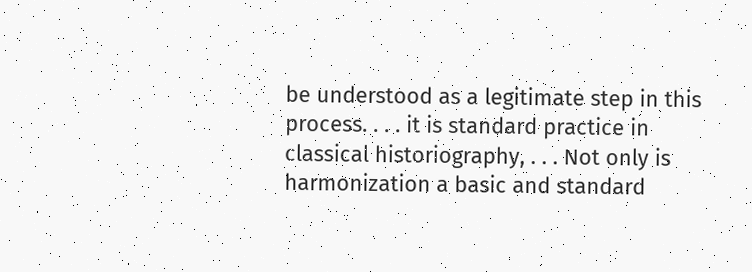be understood as a legitimate step in this process. . . . it is standard practice in classical historiography, . . . Not only is harmonization a basic and standard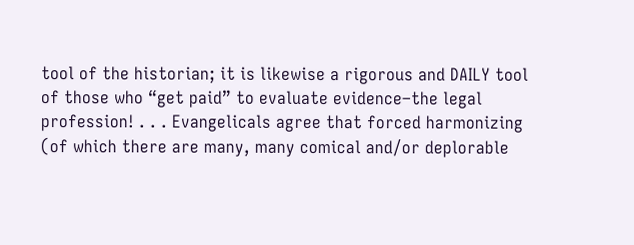tool of the historian; it is likewise a rigorous and DAILY tool of those who “get paid” to evaluate evidence–the legal profession! . . . Evangelicals agree that forced harmonizing (of which there are many, many comical and/or deplorable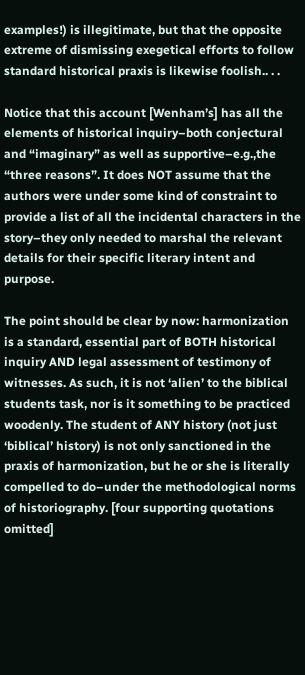examples!) is illegitimate, but that the opposite extreme of dismissing exegetical efforts to follow standard historical praxis is likewise foolish.. . .

Notice that this account [Wenham’s] has all the elements of historical inquiry–both conjectural and “imaginary” as well as supportive–e.g.,the “three reasons”. It does NOT assume that the authors were under some kind of constraint to provide a list of all the incidental characters in the story–they only needed to marshal the relevant details for their specific literary intent and purpose.

The point should be clear by now: harmonization is a standard, essential part of BOTH historical inquiry AND legal assessment of testimony of witnesses. As such, it is not ‘alien’ to the biblical students task, nor is it something to be practiced woodenly. The student of ANY history (not just ‘biblical’ history) is not only sanctioned in the praxis of harmonization, but he or she is literally compelled to do–under the methodological norms of historiography. [four supporting quotations omitted]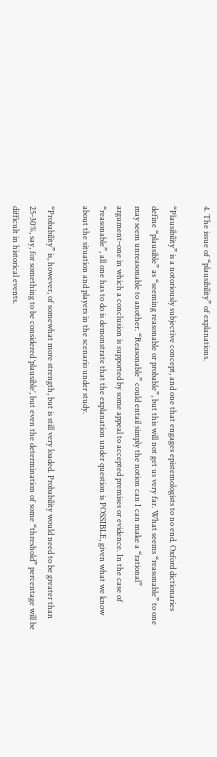4. The issue of “plausibility” of explanations.

“Plausibility” is a notoriously subjective concept, and one that engages epistemologists to no end. Oxford dictionaries define “plausible” as “seeming reasonable or probable”, but this will not get us very far. What seems “reasonable” to one may seem unreasonable to another. “Reasonable” could entail simply the notion can I can make a “rational” argument–one in which a conclusion is supported by some appeal to accepted premises or evidence. In the case of “reasonable”, all one has to do is demonstrate that the explanation under question is POSSIBLE, given what we know about the situation and players in the scenario under study.

“Probability” is, however, of somewhat more strength, but is still very loaded. Probability would need to be greater than 25-30%, say, for something to be considered ‘plausible’, but even the determination of some “threshold” percentage will be difficult in historical events.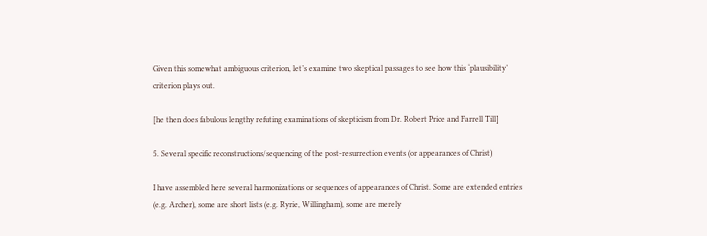Given this somewhat ambiguous criterion, let’s examine two skeptical passages to see how this ‘plausibility’ criterion plays out.

[he then does fabulous lengthy refuting examinations of skepticism from Dr. Robert Price and Farrell Till]

5. Several specific reconstructions/sequencing of the post-resurrection events (or appearances of Christ)

I have assembled here several harmonizations or sequences of appearances of Christ. Some are extended entries (e.g. Archer), some are short lists (e.g. Ryrie, Willingham), some are merely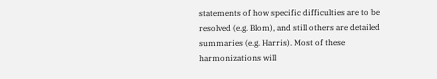statements of how specific difficulties are to be resolved (e.g. Blom), and still others are detailed summaries (e.g. Harris). Most of these harmonizations will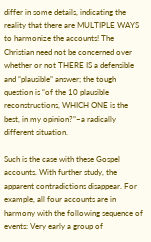differ in some details, indicating the reality that there are MULTIPLE WAYS to harmonize the accounts! The Christian need not be concerned over whether or not THERE IS a defensible and “plausible” answer; the tough question is “of the 10 plausible reconstructions, WHICH ONE is the best, in my opinion?”–a radically different situation.

Such is the case with these Gospel accounts. With further study, the apparent contradictions disappear. For example, all four accounts are in harmony with the following sequence of events: Very early a group of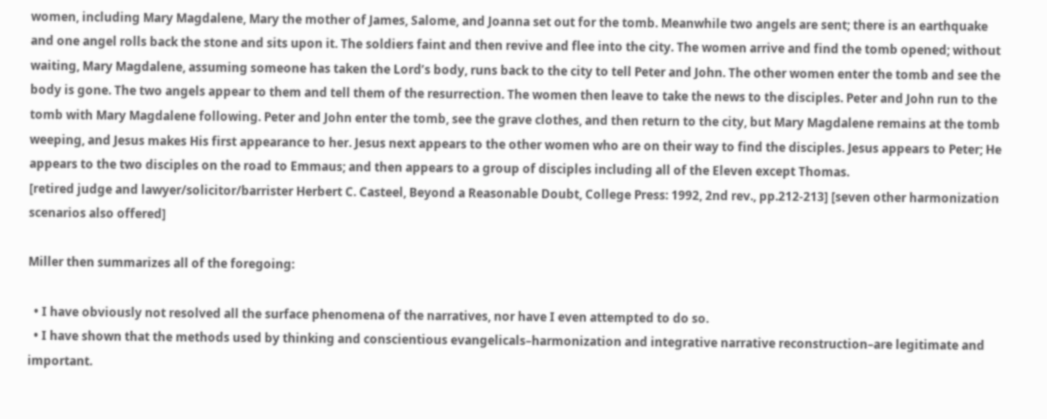women, including Mary Magdalene, Mary the mother of James, Salome, and Joanna set out for the tomb. Meanwhile two angels are sent; there is an earthquake and one angel rolls back the stone and sits upon it. The soldiers faint and then revive and flee into the city. The women arrive and find the tomb opened; without waiting, Mary Magdalene, assuming someone has taken the Lord’s body, runs back to the city to tell Peter and John. The other women enter the tomb and see the body is gone. The two angels appear to them and tell them of the resurrection. The women then leave to take the news to the disciples. Peter and John run to the tomb with Mary Magdalene following. Peter and John enter the tomb, see the grave clothes, and then return to the city, but Mary Magdalene remains at the tomb weeping, and Jesus makes His first appearance to her. Jesus next appears to the other women who are on their way to find the disciples. Jesus appears to Peter; He appears to the two disciples on the road to Emmaus; and then appears to a group of disciples including all of the Eleven except Thomas.
[retired judge and lawyer/solicitor/barrister Herbert C. Casteel, Beyond a Reasonable Doubt, College Press: 1992, 2nd rev., pp.212-213] [seven other harmonization scenarios also offered]

Miller then summarizes all of the foregoing:

  • I have obviously not resolved all the surface phenomena of the narratives, nor have I even attempted to do so.
  • I have shown that the methods used by thinking and conscientious evangelicals–harmonization and integrative narrative reconstruction–are legitimate and important.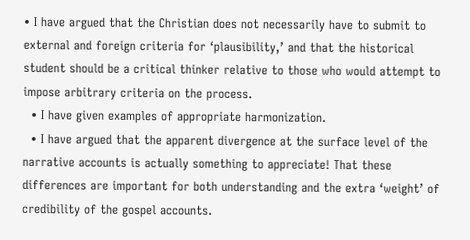• I have argued that the Christian does not necessarily have to submit to external and foreign criteria for ‘plausibility,’ and that the historical student should be a critical thinker relative to those who would attempt to impose arbitrary criteria on the process.
  • I have given examples of appropriate harmonization.
  • I have argued that the apparent divergence at the surface level of the narrative accounts is actually something to appreciate! That these differences are important for both understanding and the extra ‘weight’ of credibility of the gospel accounts.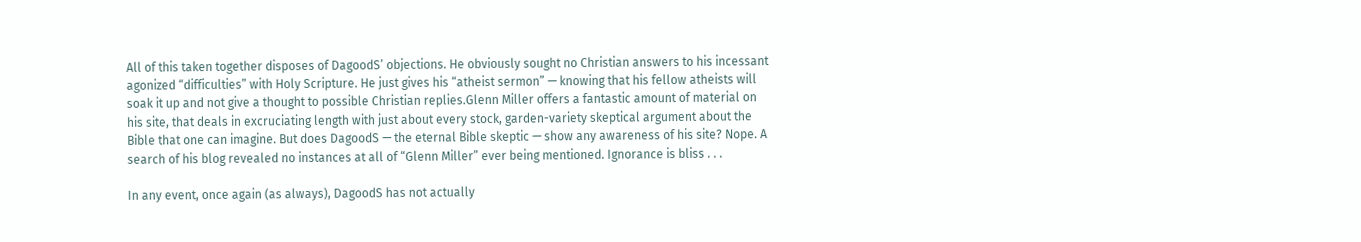All of this taken together disposes of DagoodS’ objections. He obviously sought no Christian answers to his incessant agonized “difficulties” with Holy Scripture. He just gives his “atheist sermon” — knowing that his fellow atheists will soak it up and not give a thought to possible Christian replies.Glenn Miller offers a fantastic amount of material on his site, that deals in excruciating length with just about every stock, garden-variety skeptical argument about the Bible that one can imagine. But does DagoodS — the eternal Bible skeptic — show any awareness of his site? Nope. A search of his blog revealed no instances at all of “Glenn Miller” ever being mentioned. Ignorance is bliss . . .

In any event, once again (as always), DagoodS has not actually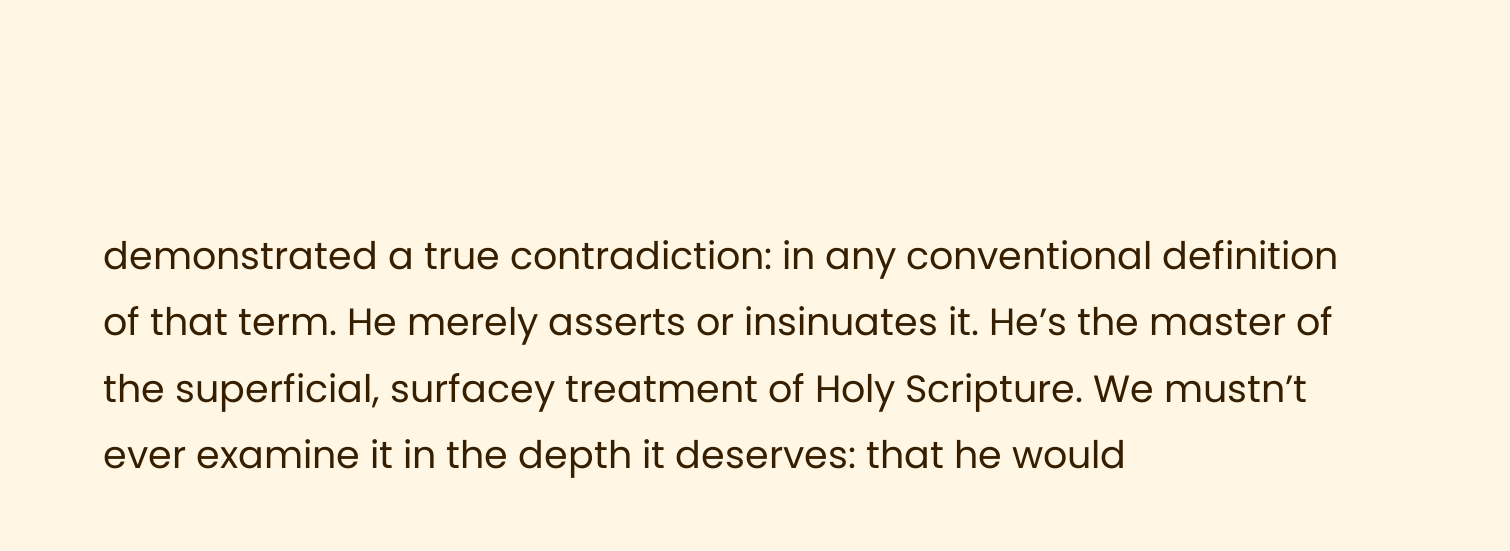demonstrated a true contradiction: in any conventional definition of that term. He merely asserts or insinuates it. He’s the master of the superficial, surfacey treatment of Holy Scripture. We mustn’t ever examine it in the depth it deserves: that he would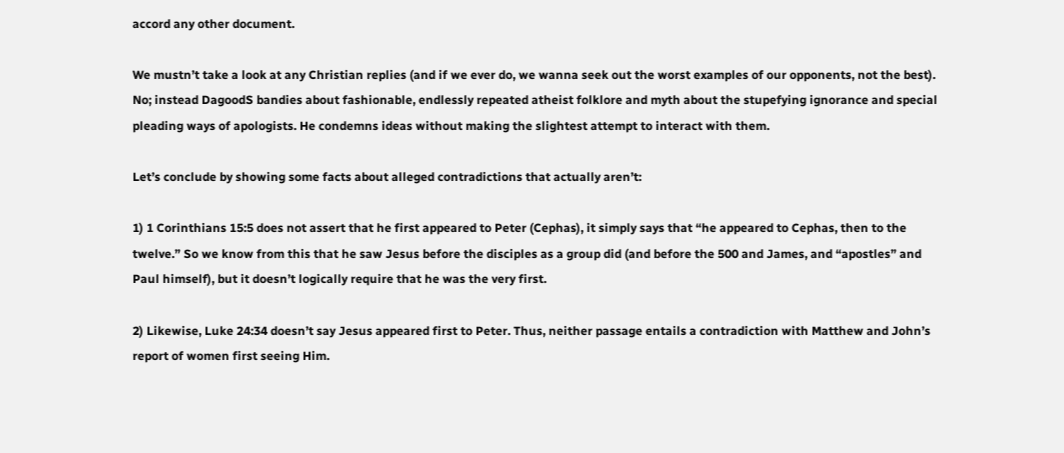accord any other document.

We mustn’t take a look at any Christian replies (and if we ever do, we wanna seek out the worst examples of our opponents, not the best). No; instead DagoodS bandies about fashionable, endlessly repeated atheist folklore and myth about the stupefying ignorance and special pleading ways of apologists. He condemns ideas without making the slightest attempt to interact with them.

Let’s conclude by showing some facts about alleged contradictions that actually aren’t:

1) 1 Corinthians 15:5 does not assert that he first appeared to Peter (Cephas), it simply says that “he appeared to Cephas, then to the twelve.” So we know from this that he saw Jesus before the disciples as a group did (and before the 500 and James, and “apostles” and Paul himself), but it doesn’t logically require that he was the very first.

2) Likewise, Luke 24:34 doesn’t say Jesus appeared first to Peter. Thus, neither passage entails a contradiction with Matthew and John’s report of women first seeing Him.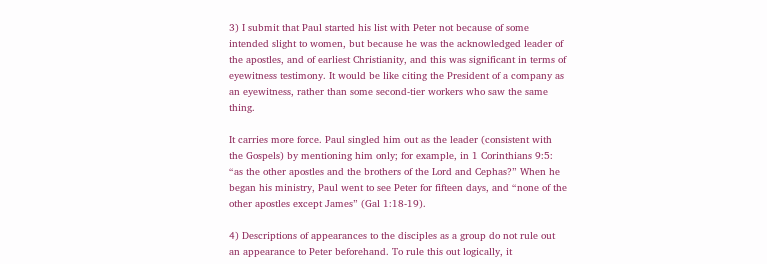3) I submit that Paul started his list with Peter not because of some intended slight to women, but because he was the acknowledged leader of the apostles, and of earliest Christianity, and this was significant in terms of eyewitness testimony. It would be like citing the President of a company as an eyewitness, rather than some second-tier workers who saw the same thing.

It carries more force. Paul singled him out as the leader (consistent with the Gospels) by mentioning him only; for example, in 1 Corinthians 9:5: “as the other apostles and the brothers of the Lord and Cephas?” When he began his ministry, Paul went to see Peter for fifteen days, and “none of the other apostles except James” (Gal 1:18-19).

4) Descriptions of appearances to the disciples as a group do not rule out an appearance to Peter beforehand. To rule this out logically, it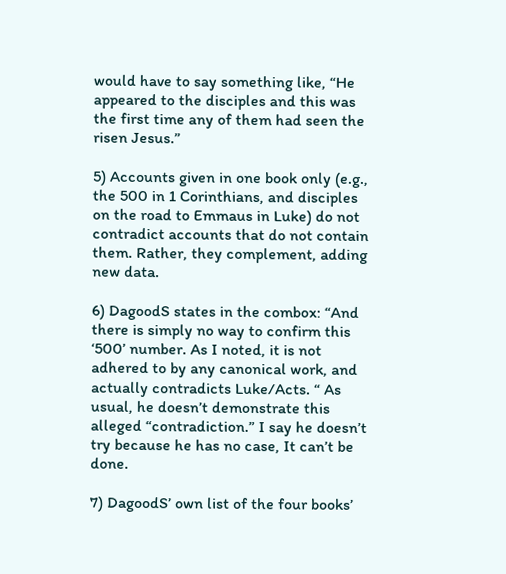would have to say something like, “He appeared to the disciples and this was the first time any of them had seen the risen Jesus.”

5) Accounts given in one book only (e.g., the 500 in 1 Corinthians, and disciples on the road to Emmaus in Luke) do not contradict accounts that do not contain them. Rather, they complement, adding new data.

6) DagoodS states in the combox: “And there is simply no way to confirm this ‘500’ number. As I noted, it is not adhered to by any canonical work, and actually contradicts Luke/Acts. “ As usual, he doesn’t demonstrate this alleged “contradiction.” I say he doesn’t try because he has no case, It can’t be done.

7) DagoodS’ own list of the four books’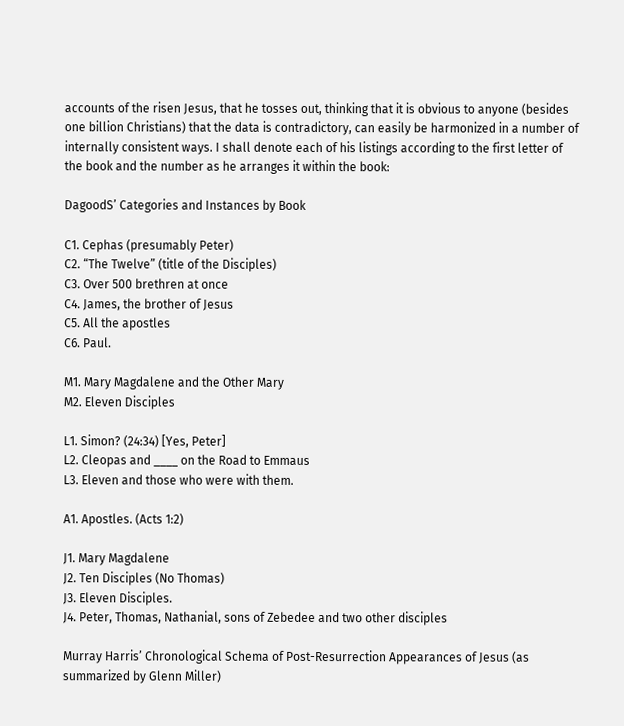accounts of the risen Jesus, that he tosses out, thinking that it is obvious to anyone (besides one billion Christians) that the data is contradictory, can easily be harmonized in a number of internally consistent ways. I shall denote each of his listings according to the first letter of the book and the number as he arranges it within the book:

DagoodS’ Categories and Instances by Book

C1. Cephas (presumably Peter)
C2. “The Twelve” (title of the Disciples)
C3. Over 500 brethren at once
C4. James, the brother of Jesus
C5. All the apostles
C6. Paul.

M1. Mary Magdalene and the Other Mary
M2. Eleven Disciples

L1. Simon? (24:34) [Yes, Peter]
L2. Cleopas and ____ on the Road to Emmaus
L3. Eleven and those who were with them.

A1. Apostles. (Acts 1:2)

J1. Mary Magdalene
J2. Ten Disciples (No Thomas)
J3. Eleven Disciples.
J4. Peter, Thomas, Nathanial, sons of Zebedee and two other disciples

Murray Harris’ Chronological Schema of Post-Resurrection Appearances of Jesus (as summarized by Glenn Miller)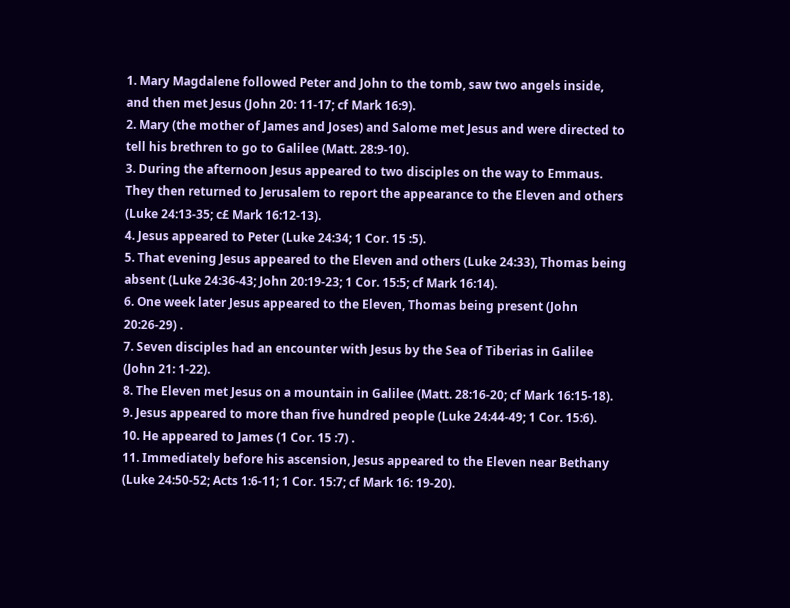1. Mary Magdalene followed Peter and John to the tomb, saw two angels inside, and then met Jesus (John 20: 11-17; cf Mark 16:9).
2. Mary (the mother of James and Joses) and Salome met Jesus and were directed to tell his brethren to go to Galilee (Matt. 28:9-10).
3. During the afternoon Jesus appeared to two disciples on the way to Emmaus. They then returned to Jerusalem to report the appearance to the Eleven and others (Luke 24:13-35; c£ Mark 16:12-13).
4. Jesus appeared to Peter (Luke 24:34; 1 Cor. 15 :5).
5. That evening Jesus appeared to the Eleven and others (Luke 24:33), Thomas being absent (Luke 24:36-43; John 20:19-23; 1 Cor. 15:5; cf Mark 16:14).
6. One week later Jesus appeared to the Eleven, Thomas being present (John 20:26-29) .
7. Seven disciples had an encounter with Jesus by the Sea of Tiberias in Galilee (John 21: 1-22).
8. The Eleven met Jesus on a mountain in Galilee (Matt. 28:16-20; cf Mark 16:15-18).
9. Jesus appeared to more than five hundred people (Luke 24:44-49; 1 Cor. 15:6).
10. He appeared to James (1 Cor. 15 :7) .
11. Immediately before his ascension, Jesus appeared to the Eleven near Bethany (Luke 24:50-52; Acts 1:6-11; 1 Cor. 15:7; cf Mark 16: 19-20).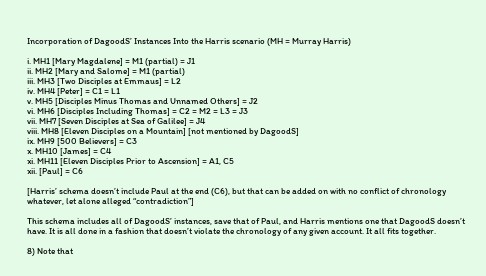Incorporation of DagoodS’ Instances Into the Harris scenario (MH = Murray Harris)

i. MH1 [Mary Magdalene] = M1 (partial) = J1
ii. MH2 [Mary and Salome] = M1 (partial)
iii. MH3 [Two Disciples at Emmaus] = L2
iv. MH4 [Peter] = C1 = L1
v. MH5 [Disciples Minus Thomas and Unnamed Others] = J2
vi. MH6 [Disciples Including Thomas] = C2 = M2 = L3 = J3
vii. MH7 [Seven Disciples at Sea of Galilee] = J4
viii. MH8 [Eleven Disciples on a Mountain] [not mentioned by DagoodS]
ix. MH9 [500 Believers] = C3
x. MH10 [James] = C4
xi. MH11 [Eleven Disciples Prior to Ascension] = A1, C5
xii. [Paul] = C6

[Harris’ schema doesn’t include Paul at the end (C6), but that can be added on with no conflict of chronology whatever, let alone alleged “contradiction”]

This schema includes all of DagoodS’ instances, save that of Paul, and Harris mentions one that DagoodS doesn’t have. It is all done in a fashion that doesn’t violate the chronology of any given account. It all fits together.

8) Note that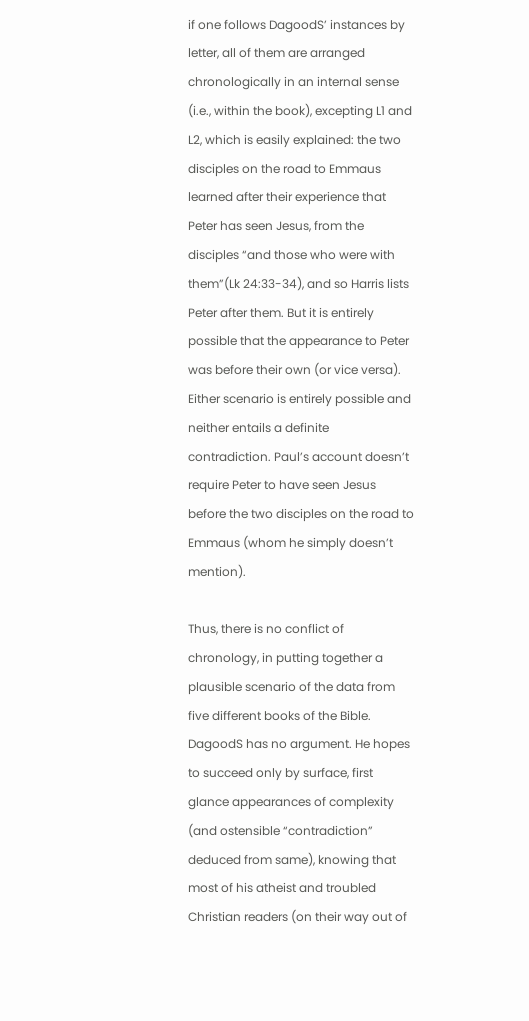if one follows DagoodS’ instances by letter, all of them are arranged chronologically in an internal sense (i.e., within the book), excepting L1 and L2, which is easily explained: the two disciples on the road to Emmaus learned after their experience that Peter has seen Jesus, from the disciples “and those who were with them”(Lk 24:33-34), and so Harris lists Peter after them. But it is entirely possible that the appearance to Peter was before their own (or vice versa). Either scenario is entirely possible and neither entails a definite contradiction. Paul’s account doesn’t require Peter to have seen Jesus before the two disciples on the road to Emmaus (whom he simply doesn’t mention).

Thus, there is no conflict of chronology, in putting together a plausible scenario of the data from five different books of the Bible. DagoodS has no argument. He hopes to succeed only by surface, first glance appearances of complexity (and ostensible “contradiction” deduced from same), knowing that most of his atheist and troubled Christian readers (on their way out of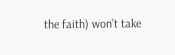the faith) won’t take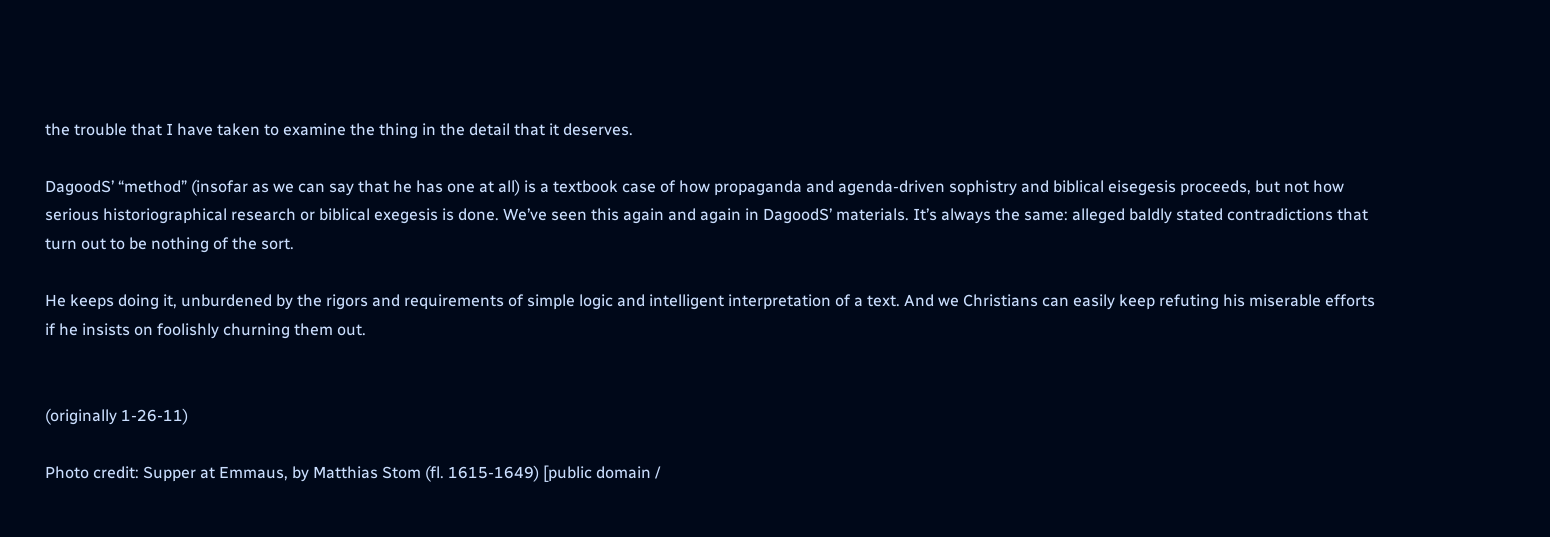the trouble that I have taken to examine the thing in the detail that it deserves.

DagoodS’ “method” (insofar as we can say that he has one at all) is a textbook case of how propaganda and agenda-driven sophistry and biblical eisegesis proceeds, but not how serious historiographical research or biblical exegesis is done. We’ve seen this again and again in DagoodS’ materials. It’s always the same: alleged baldly stated contradictions that turn out to be nothing of the sort.

He keeps doing it, unburdened by the rigors and requirements of simple logic and intelligent interpretation of a text. And we Christians can easily keep refuting his miserable efforts if he insists on foolishly churning them out.


(originally 1-26-11)

Photo credit: Supper at Emmaus, by Matthias Stom (fl. 1615-1649) [public domain /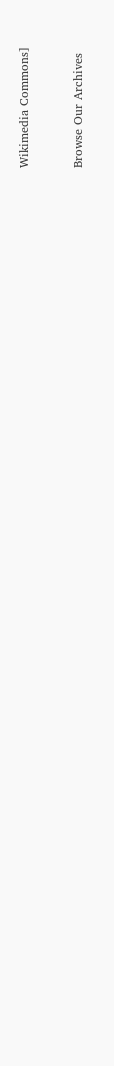Wikimedia Commons]


Browse Our Archives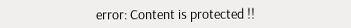error: Content is protected !!